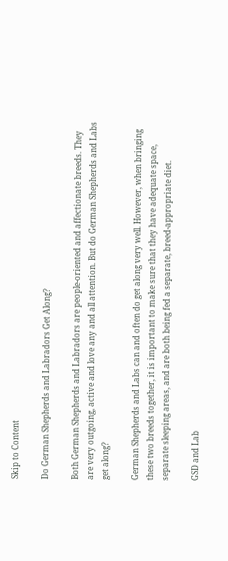Skip to Content

Do German Shepherds and Labradors Get Along?

Both German Shepherds and Labradors are people-oriented and affectionate breeds. They are very outgoing, active and love any and all attention. But do German Shepherds and Labs get along?

German Shepherds and Labs can and often do get along very well. However, when bringing these two breeds together, it is important to make sure that they have adequate space, separate sleeping areas, and are both being fed a separate, breed-appropriate diet.

GSD and Lab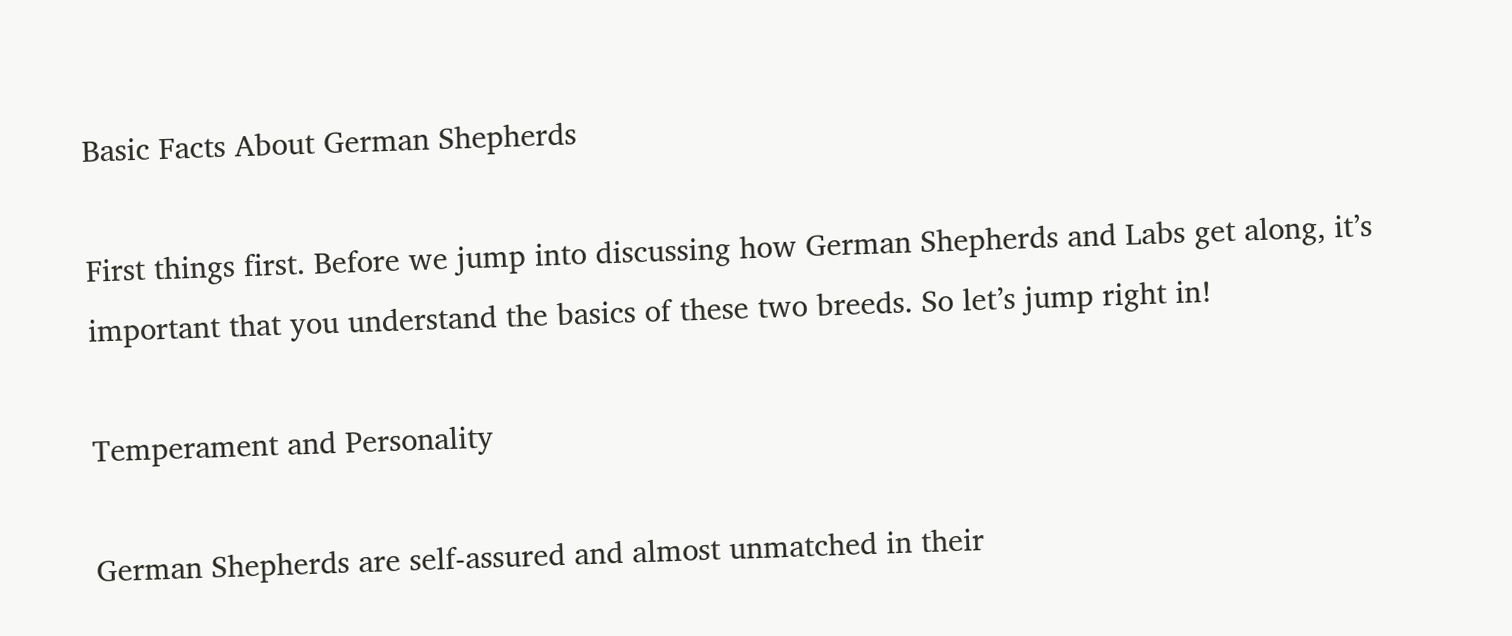Basic Facts About German Shepherds

First things first. Before we jump into discussing how German Shepherds and Labs get along, it’s important that you understand the basics of these two breeds. So let’s jump right in!

Temperament and Personality

German Shepherds are self-assured and almost unmatched in their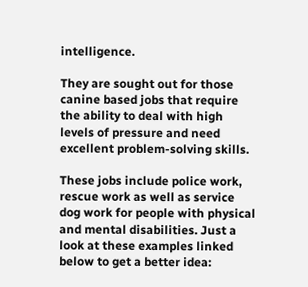intelligence.

They are sought out for those canine based jobs that require the ability to deal with high levels of pressure and need excellent problem-solving skills.

These jobs include police work, rescue work as well as service dog work for people with physical and mental disabilities. Just a look at these examples linked below to get a better idea: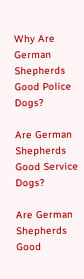Why Are German Shepherds Good Police Dogs?

Are German Shepherds Good Service Dogs?

Are German Shepherds Good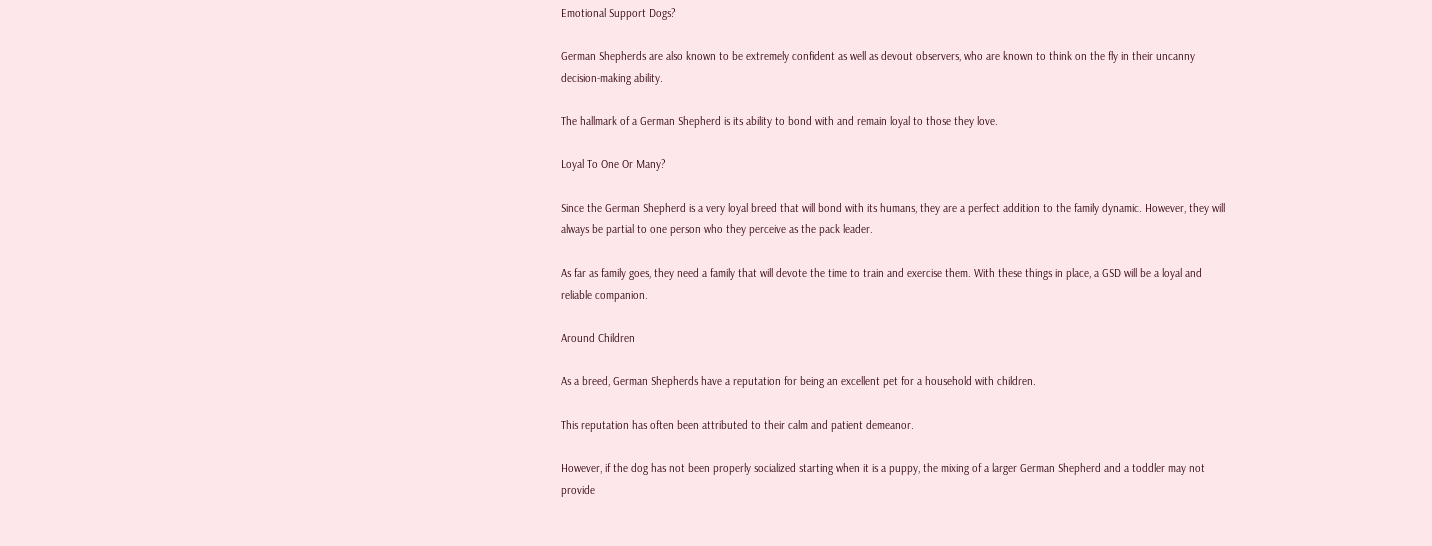Emotional Support Dogs?

German Shepherds are also known to be extremely confident as well as devout observers, who are known to think on the fly in their uncanny decision-making ability.

The hallmark of a German Shepherd is its ability to bond with and remain loyal to those they love.

Loyal To One Or Many?

Since the German Shepherd is a very loyal breed that will bond with its humans, they are a perfect addition to the family dynamic. However, they will always be partial to one person who they perceive as the pack leader.

As far as family goes, they need a family that will devote the time to train and exercise them. With these things in place, a GSD will be a loyal and reliable companion.

Around Children

As a breed, German Shepherds have a reputation for being an excellent pet for a household with children.

This reputation has often been attributed to their calm and patient demeanor.

However, if the dog has not been properly socialized starting when it is a puppy, the mixing of a larger German Shepherd and a toddler may not provide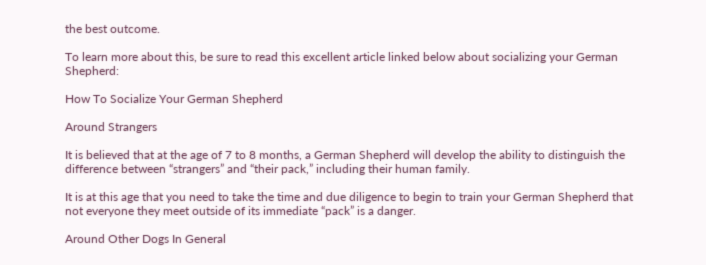the best outcome.

To learn more about this, be sure to read this excellent article linked below about socializing your German Shepherd:

How To Socialize Your German Shepherd

Around Strangers

It is believed that at the age of 7 to 8 months, a German Shepherd will develop the ability to distinguish the difference between “strangers” and “their pack,” including their human family.

It is at this age that you need to take the time and due diligence to begin to train your German Shepherd that not everyone they meet outside of its immediate “pack” is a danger.

Around Other Dogs In General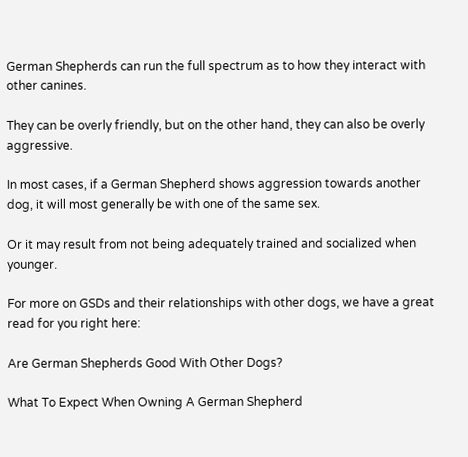German Shepherds can run the full spectrum as to how they interact with other canines.

They can be overly friendly, but on the other hand, they can also be overly aggressive.

In most cases, if a German Shepherd shows aggression towards another dog, it will most generally be with one of the same sex.

Or it may result from not being adequately trained and socialized when younger.

For more on GSDs and their relationships with other dogs, we have a great read for you right here:

Are German Shepherds Good With Other Dogs?

What To Expect When Owning A German Shepherd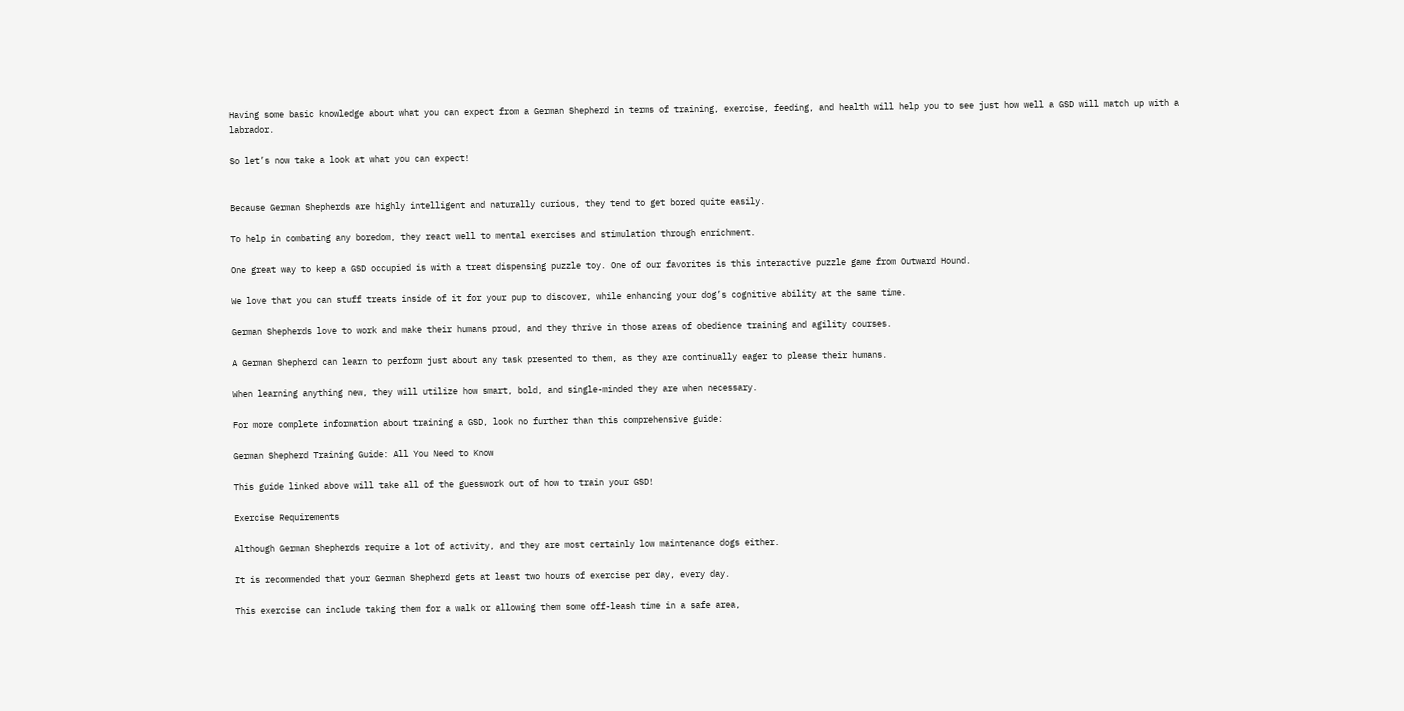Having some basic knowledge about what you can expect from a German Shepherd in terms of training, exercise, feeding, and health will help you to see just how well a GSD will match up with a labrador.

So let’s now take a look at what you can expect!


Because German Shepherds are highly intelligent and naturally curious, they tend to get bored quite easily.

To help in combating any boredom, they react well to mental exercises and stimulation through enrichment.

One great way to keep a GSD occupied is with a treat dispensing puzzle toy. One of our favorites is this interactive puzzle game from Outward Hound.

We love that you can stuff treats inside of it for your pup to discover, while enhancing your dog’s cognitive ability at the same time.

German Shepherds love to work and make their humans proud, and they thrive in those areas of obedience training and agility courses.

A German Shepherd can learn to perform just about any task presented to them, as they are continually eager to please their humans.

When learning anything new, they will utilize how smart, bold, and single-minded they are when necessary.

For more complete information about training a GSD, look no further than this comprehensive guide:

German Shepherd Training Guide: All You Need to Know

This guide linked above will take all of the guesswork out of how to train your GSD!

Exercise Requirements

Although German Shepherds require a lot of activity, and they are most certainly low maintenance dogs either.

It is recommended that your German Shepherd gets at least two hours of exercise per day, every day.

This exercise can include taking them for a walk or allowing them some off-leash time in a safe area,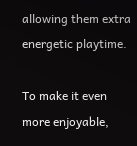allowing them extra energetic playtime.

To make it even more enjoyable,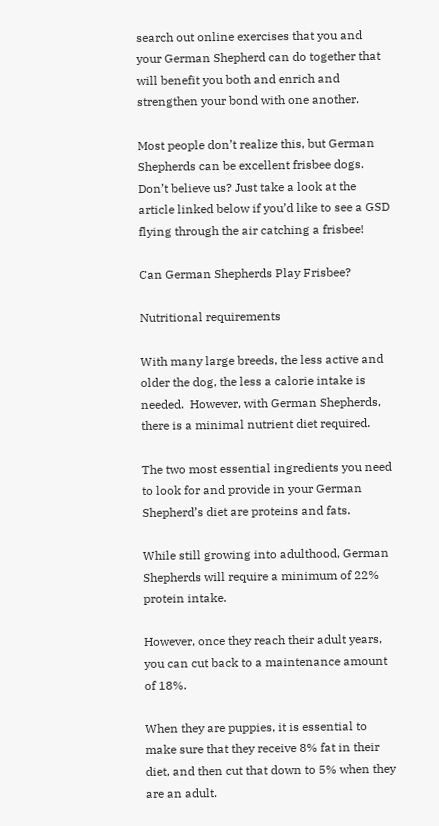search out online exercises that you and your German Shepherd can do together that will benefit you both and enrich and strengthen your bond with one another.

Most people don’t realize this, but German Shepherds can be excellent frisbee dogs. Don’t believe us? Just take a look at the article linked below if you’d like to see a GSD flying through the air catching a frisbee!

Can German Shepherds Play Frisbee?

Nutritional requirements

With many large breeds, the less active and older the dog, the less a calorie intake is needed.  However, with German Shepherds, there is a minimal nutrient diet required.

The two most essential ingredients you need to look for and provide in your German Shepherd’s diet are proteins and fats.

While still growing into adulthood, German Shepherds will require a minimum of 22% protein intake.

However, once they reach their adult years, you can cut back to a maintenance amount of 18%.

When they are puppies, it is essential to make sure that they receive 8% fat in their diet, and then cut that down to 5% when they are an adult.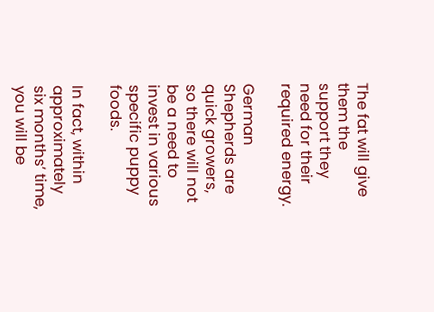The fat will give them the support they need for their required energy.

German Shepherds are quick growers, so there will not be a need to invest in various specific puppy foods.

In fact, within approximately six months’ time, you will be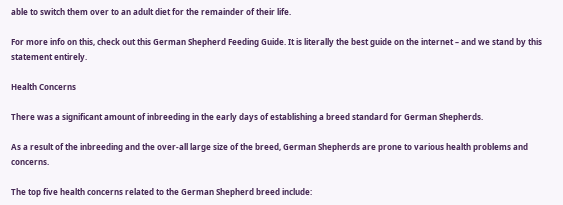able to switch them over to an adult diet for the remainder of their life.

For more info on this, check out this German Shepherd Feeding Guide. It is literally the best guide on the internet – and we stand by this statement entirely.

Health Concerns

There was a significant amount of inbreeding in the early days of establishing a breed standard for German Shepherds.

As a result of the inbreeding and the over-all large size of the breed, German Shepherds are prone to various health problems and concerns.

The top five health concerns related to the German Shepherd breed include: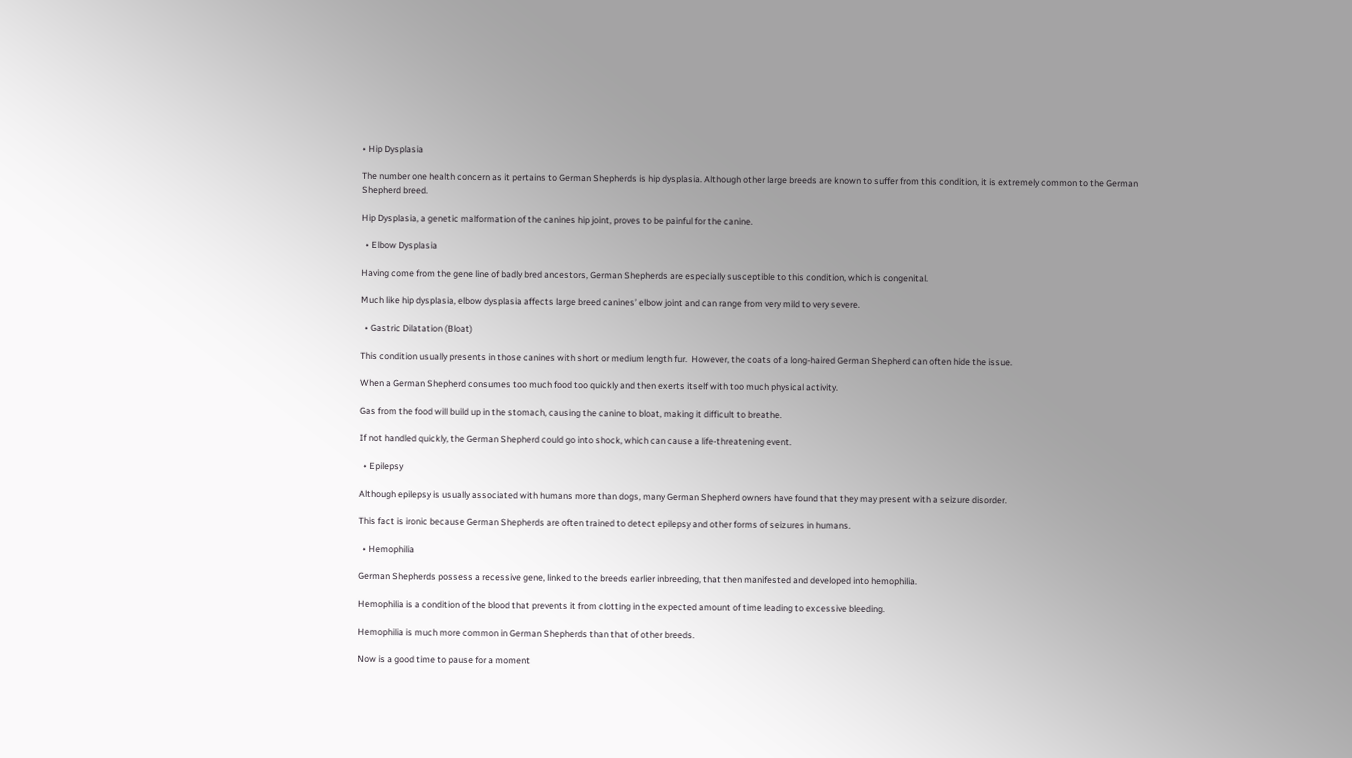• Hip Dysplasia

The number one health concern as it pertains to German Shepherds is hip dysplasia. Although other large breeds are known to suffer from this condition, it is extremely common to the German Shepherd breed.

Hip Dysplasia, a genetic malformation of the canines hip joint, proves to be painful for the canine.

  • Elbow Dysplasia

Having come from the gene line of badly bred ancestors, German Shepherds are especially susceptible to this condition, which is congenital.

Much like hip dysplasia, elbow dysplasia affects large breed canines’ elbow joint and can range from very mild to very severe.

  • Gastric Dilatation (Bloat)

This condition usually presents in those canines with short or medium length fur.  However, the coats of a long-haired German Shepherd can often hide the issue.

When a German Shepherd consumes too much food too quickly and then exerts itself with too much physical activity.

Gas from the food will build up in the stomach, causing the canine to bloat, making it difficult to breathe.

If not handled quickly, the German Shepherd could go into shock, which can cause a life-threatening event.

  • Epilepsy

Although epilepsy is usually associated with humans more than dogs, many German Shepherd owners have found that they may present with a seizure disorder.

This fact is ironic because German Shepherds are often trained to detect epilepsy and other forms of seizures in humans.

  • Hemophilia

German Shepherds possess a recessive gene, linked to the breeds earlier inbreeding, that then manifested and developed into hemophilia.

Hemophilia is a condition of the blood that prevents it from clotting in the expected amount of time leading to excessive bleeding.

Hemophilia is much more common in German Shepherds than that of other breeds.

Now is a good time to pause for a moment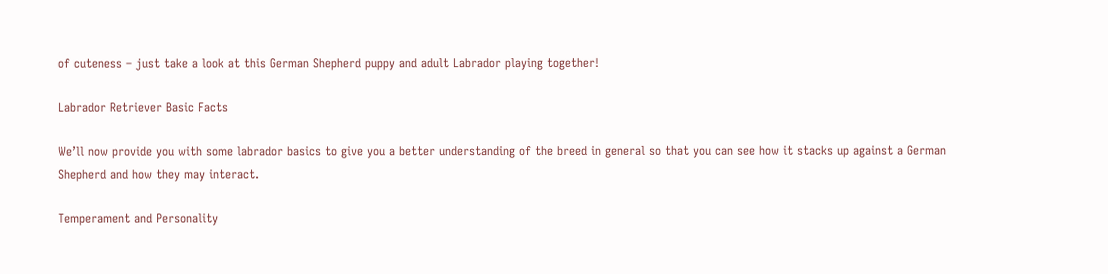of cuteness – just take a look at this German Shepherd puppy and adult Labrador playing together!

Labrador Retriever Basic Facts

We’ll now provide you with some labrador basics to give you a better understanding of the breed in general so that you can see how it stacks up against a German Shepherd and how they may interact.

Temperament and Personality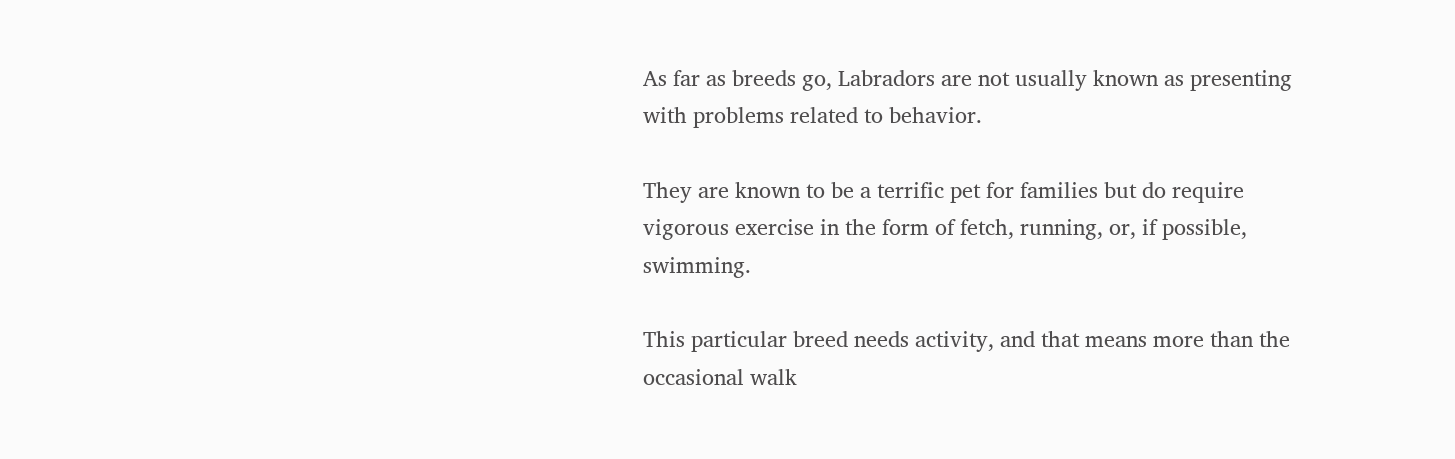As far as breeds go, Labradors are not usually known as presenting with problems related to behavior.

They are known to be a terrific pet for families but do require vigorous exercise in the form of fetch, running, or, if possible, swimming.

This particular breed needs activity, and that means more than the occasional walk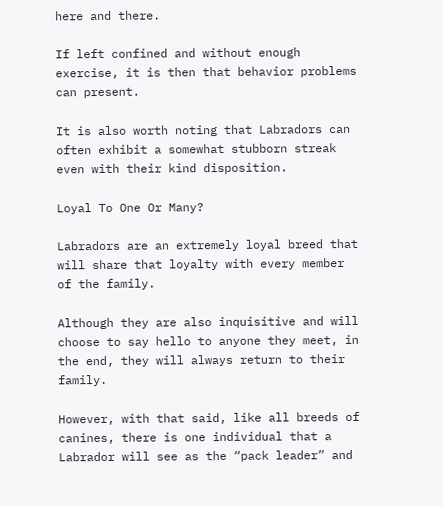here and there.

If left confined and without enough exercise, it is then that behavior problems can present.

It is also worth noting that Labradors can often exhibit a somewhat stubborn streak even with their kind disposition.

Loyal To One Or Many?

Labradors are an extremely loyal breed that will share that loyalty with every member of the family.

Although they are also inquisitive and will choose to say hello to anyone they meet, in the end, they will always return to their family.

However, with that said, like all breeds of canines, there is one individual that a Labrador will see as the “pack leader” and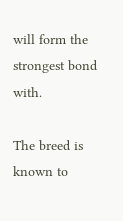will form the strongest bond with.

The breed is known to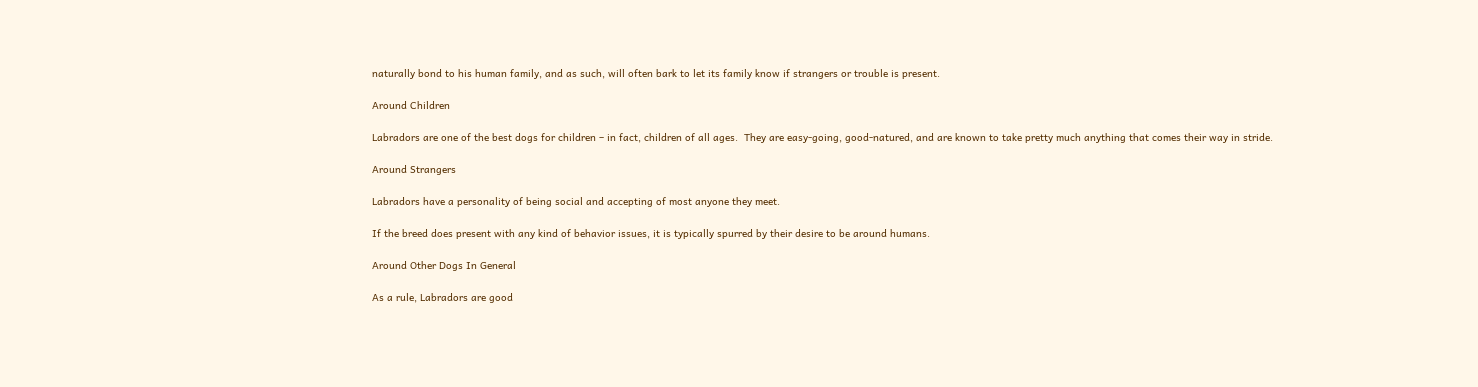naturally bond to his human family, and as such, will often bark to let its family know if strangers or trouble is present.

Around Children

Labradors are one of the best dogs for children – in fact, children of all ages.  They are easy-going, good-natured, and are known to take pretty much anything that comes their way in stride.

Around Strangers

Labradors have a personality of being social and accepting of most anyone they meet.

If the breed does present with any kind of behavior issues, it is typically spurred by their desire to be around humans.

Around Other Dogs In General

As a rule, Labradors are good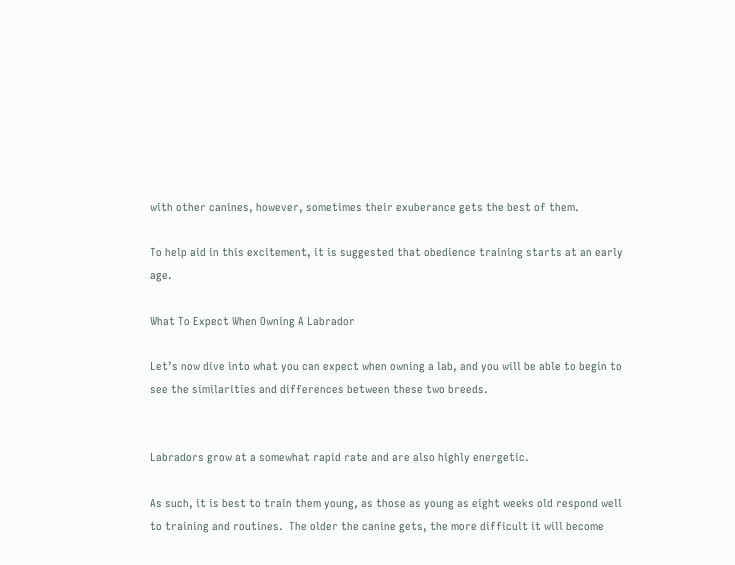with other canines, however, sometimes their exuberance gets the best of them.

To help aid in this excitement, it is suggested that obedience training starts at an early age.

What To Expect When Owning A Labrador

Let’s now dive into what you can expect when owning a lab, and you will be able to begin to see the similarities and differences between these two breeds.


Labradors grow at a somewhat rapid rate and are also highly energetic.

As such, it is best to train them young, as those as young as eight weeks old respond well to training and routines.  The older the canine gets, the more difficult it will become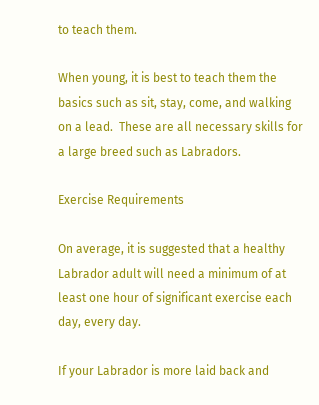to teach them.

When young, it is best to teach them the basics such as sit, stay, come, and walking on a lead.  These are all necessary skills for a large breed such as Labradors.

Exercise Requirements

On average, it is suggested that a healthy Labrador adult will need a minimum of at least one hour of significant exercise each day, every day.

If your Labrador is more laid back and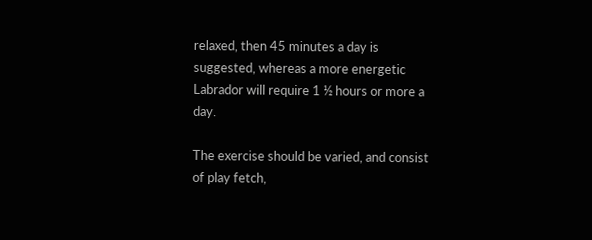relaxed, then 45 minutes a day is suggested, whereas a more energetic Labrador will require 1 ½ hours or more a day.

The exercise should be varied, and consist of play fetch,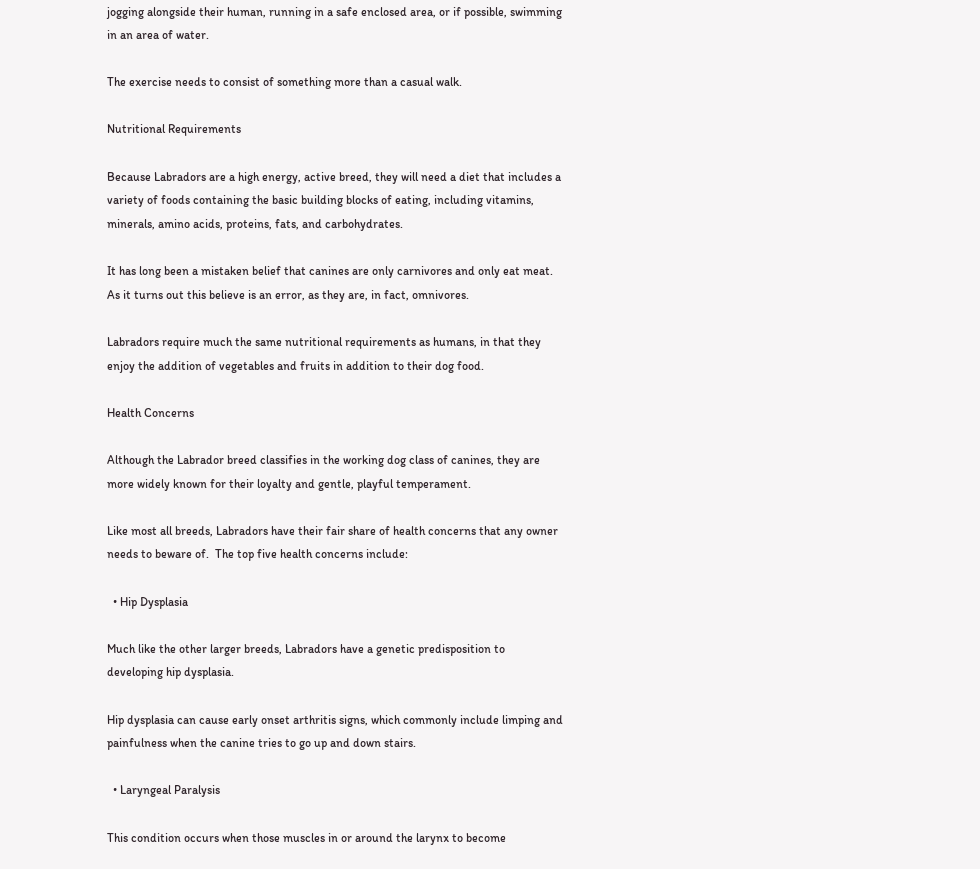jogging alongside their human, running in a safe enclosed area, or if possible, swimming in an area of water.

The exercise needs to consist of something more than a casual walk.

Nutritional Requirements

Because Labradors are a high energy, active breed, they will need a diet that includes a variety of foods containing the basic building blocks of eating, including vitamins, minerals, amino acids, proteins, fats, and carbohydrates.

It has long been a mistaken belief that canines are only carnivores and only eat meat.  As it turns out this believe is an error, as they are, in fact, omnivores.

Labradors require much the same nutritional requirements as humans, in that they enjoy the addition of vegetables and fruits in addition to their dog food.

Health Concerns

Although the Labrador breed classifies in the working dog class of canines, they are more widely known for their loyalty and gentle, playful temperament.

Like most all breeds, Labradors have their fair share of health concerns that any owner needs to beware of.  The top five health concerns include:

  • Hip Dysplasia

Much like the other larger breeds, Labradors have a genetic predisposition to developing hip dysplasia.

Hip dysplasia can cause early onset arthritis signs, which commonly include limping and painfulness when the canine tries to go up and down stairs.

  • Laryngeal Paralysis

This condition occurs when those muscles in or around the larynx to become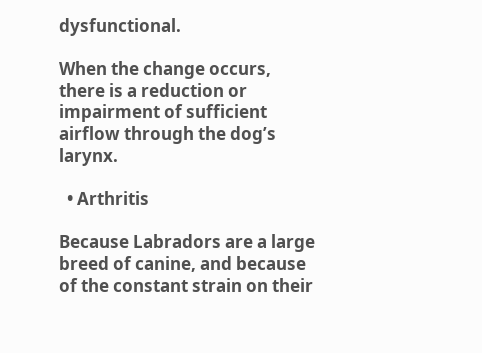dysfunctional.

When the change occurs, there is a reduction or impairment of sufficient airflow through the dog’s larynx.

  • Arthritis

Because Labradors are a large breed of canine, and because of the constant strain on their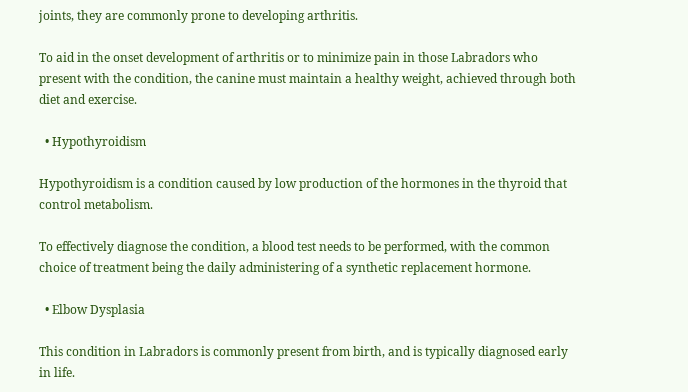joints, they are commonly prone to developing arthritis.

To aid in the onset development of arthritis or to minimize pain in those Labradors who present with the condition, the canine must maintain a healthy weight, achieved through both diet and exercise.

  • Hypothyroidism

Hypothyroidism is a condition caused by low production of the hormones in the thyroid that control metabolism.

To effectively diagnose the condition, a blood test needs to be performed, with the common choice of treatment being the daily administering of a synthetic replacement hormone.

  • Elbow Dysplasia

This condition in Labradors is commonly present from birth, and is typically diagnosed early in life.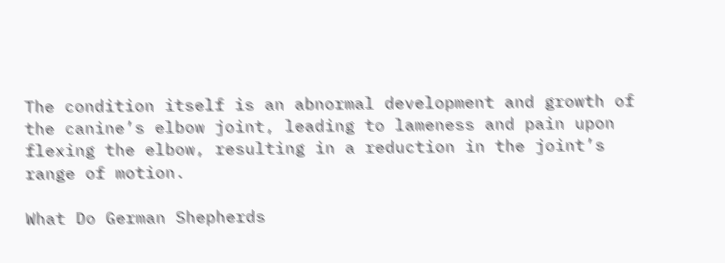The condition itself is an abnormal development and growth of the canine’s elbow joint, leading to lameness and pain upon flexing the elbow, resulting in a reduction in the joint’s range of motion.

What Do German Shepherds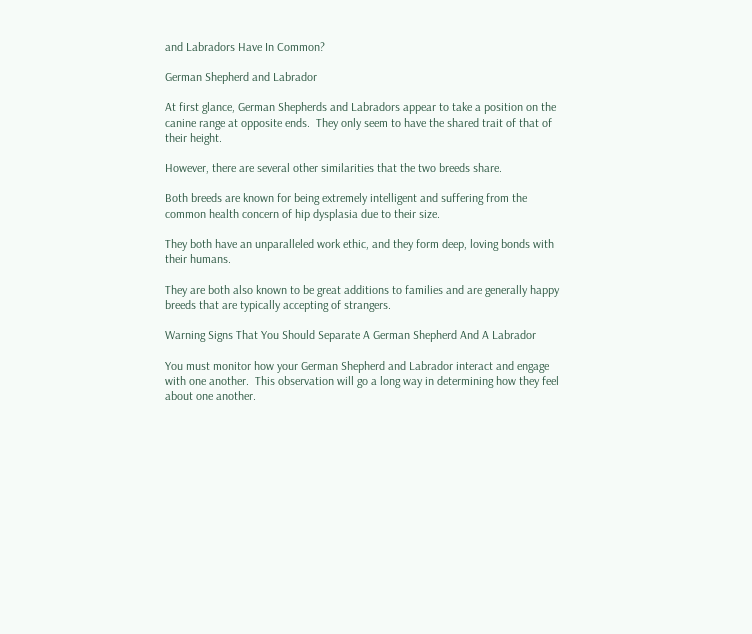and Labradors Have In Common?

German Shepherd and Labrador

At first glance, German Shepherds and Labradors appear to take a position on the canine range at opposite ends.  They only seem to have the shared trait of that of their height.

However, there are several other similarities that the two breeds share.

Both breeds are known for being extremely intelligent and suffering from the common health concern of hip dysplasia due to their size.

They both have an unparalleled work ethic, and they form deep, loving bonds with their humans.

They are both also known to be great additions to families and are generally happy breeds that are typically accepting of strangers.

Warning Signs That You Should Separate A German Shepherd And A Labrador

You must monitor how your German Shepherd and Labrador interact and engage with one another.  This observation will go a long way in determining how they feel about one another.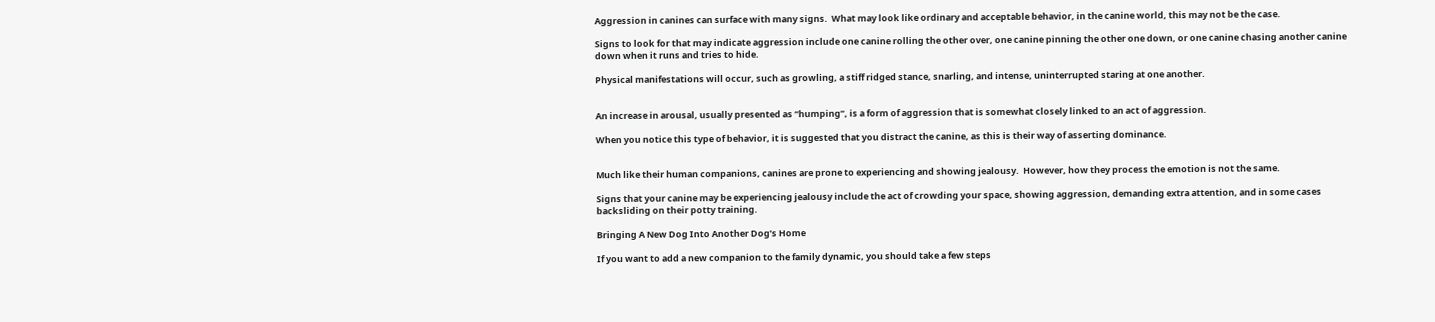Aggression in canines can surface with many signs.  What may look like ordinary and acceptable behavior, in the canine world, this may not be the case.

Signs to look for that may indicate aggression include one canine rolling the other over, one canine pinning the other one down, or one canine chasing another canine down when it runs and tries to hide.

Physical manifestations will occur, such as growling, a stiff ridged stance, snarling, and intense, uninterrupted staring at one another.


An increase in arousal, usually presented as “humping”, is a form of aggression that is somewhat closely linked to an act of aggression.

When you notice this type of behavior, it is suggested that you distract the canine, as this is their way of asserting dominance.


Much like their human companions, canines are prone to experiencing and showing jealousy.  However, how they process the emotion is not the same.

Signs that your canine may be experiencing jealousy include the act of crowding your space, showing aggression, demanding extra attention, and in some cases backsliding on their potty training.

Bringing A New Dog Into Another Dog’s Home

If you want to add a new companion to the family dynamic, you should take a few steps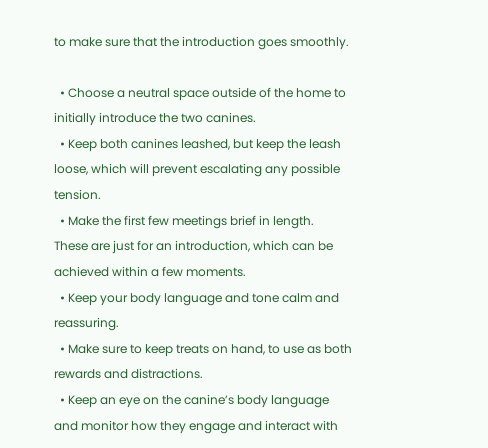to make sure that the introduction goes smoothly.

  • Choose a neutral space outside of the home to initially introduce the two canines.
  • Keep both canines leashed, but keep the leash loose, which will prevent escalating any possible tension.
  • Make the first few meetings brief in length.  These are just for an introduction, which can be achieved within a few moments.
  • Keep your body language and tone calm and reassuring.
  • Make sure to keep treats on hand, to use as both rewards and distractions.
  • Keep an eye on the canine’s body language and monitor how they engage and interact with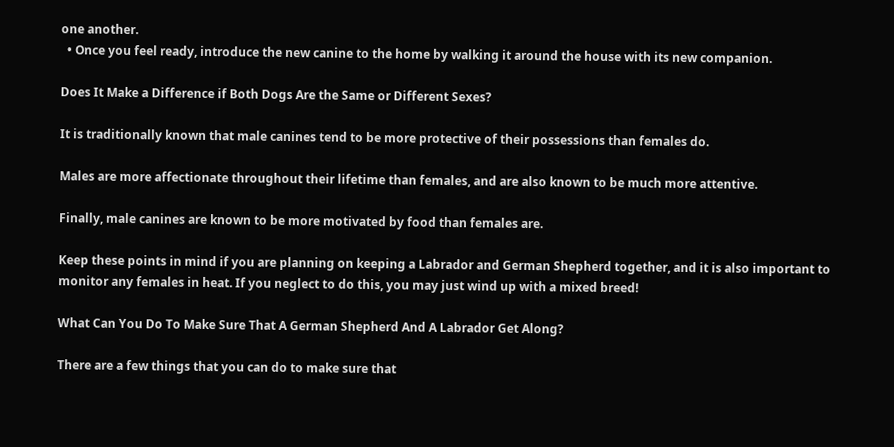one another.
  • Once you feel ready, introduce the new canine to the home by walking it around the house with its new companion.

Does It Make a Difference if Both Dogs Are the Same or Different Sexes?

It is traditionally known that male canines tend to be more protective of their possessions than females do.

Males are more affectionate throughout their lifetime than females, and are also known to be much more attentive.

Finally, male canines are known to be more motivated by food than females are.

Keep these points in mind if you are planning on keeping a Labrador and German Shepherd together, and it is also important to monitor any females in heat. If you neglect to do this, you may just wind up with a mixed breed!

What Can You Do To Make Sure That A German Shepherd And A Labrador Get Along?

There are a few things that you can do to make sure that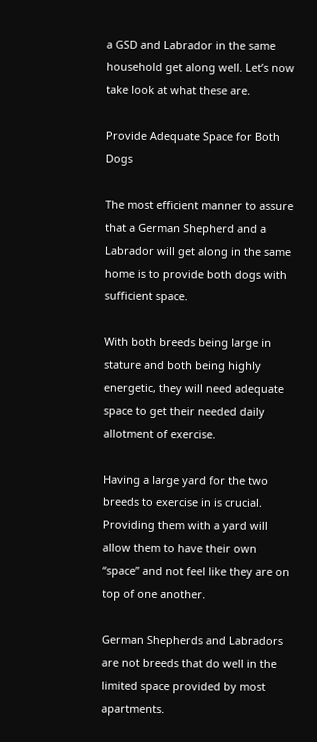a GSD and Labrador in the same household get along well. Let’s now take look at what these are.

Provide Adequate Space for Both Dogs

The most efficient manner to assure that a German Shepherd and a Labrador will get along in the same home is to provide both dogs with sufficient space.

With both breeds being large in stature and both being highly energetic, they will need adequate space to get their needed daily allotment of exercise.

Having a large yard for the two breeds to exercise in is crucial. Providing them with a yard will allow them to have their own “space” and not feel like they are on top of one another.

German Shepherds and Labradors are not breeds that do well in the limited space provided by most apartments.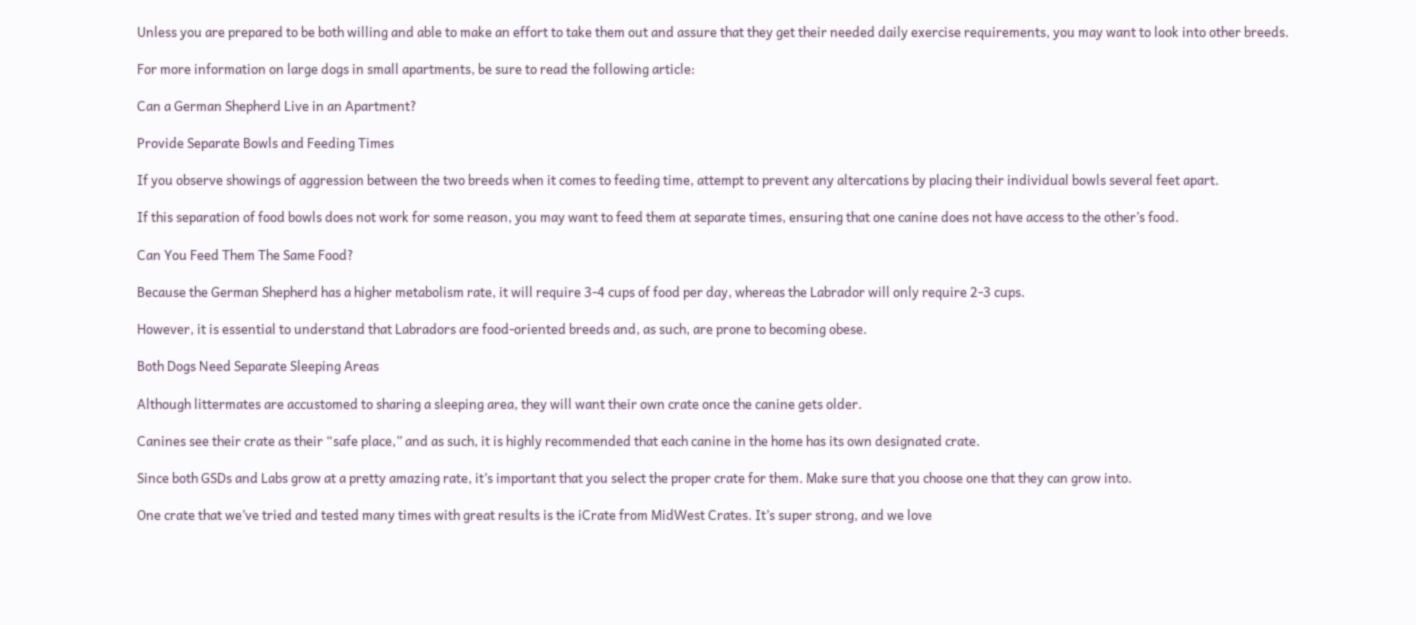Unless you are prepared to be both willing and able to make an effort to take them out and assure that they get their needed daily exercise requirements, you may want to look into other breeds.

For more information on large dogs in small apartments, be sure to read the following article:

Can a German Shepherd Live in an Apartment?

Provide Separate Bowls and Feeding Times

If you observe showings of aggression between the two breeds when it comes to feeding time, attempt to prevent any altercations by placing their individual bowls several feet apart.

If this separation of food bowls does not work for some reason, you may want to feed them at separate times, ensuring that one canine does not have access to the other’s food.

Can You Feed Them The Same Food?

Because the German Shepherd has a higher metabolism rate, it will require 3-4 cups of food per day, whereas the Labrador will only require 2-3 cups.

However, it is essential to understand that Labradors are food-oriented breeds and, as such, are prone to becoming obese.

Both Dogs Need Separate Sleeping Areas

Although littermates are accustomed to sharing a sleeping area, they will want their own crate once the canine gets older.

Canines see their crate as their “safe place,” and as such, it is highly recommended that each canine in the home has its own designated crate.

Since both GSDs and Labs grow at a pretty amazing rate, it’s important that you select the proper crate for them. Make sure that you choose one that they can grow into.

One crate that we’ve tried and tested many times with great results is the iCrate from MidWest Crates. It’s super strong, and we love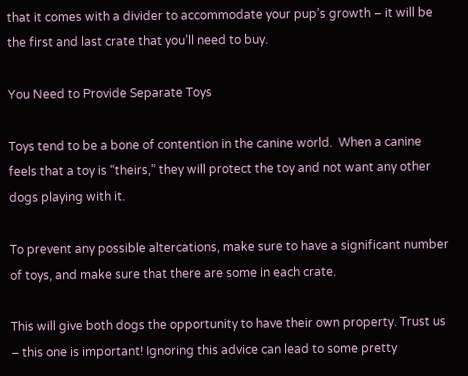that it comes with a divider to accommodate your pup’s growth – it will be the first and last crate that you’ll need to buy.

You Need to Provide Separate Toys

Toys tend to be a bone of contention in the canine world.  When a canine feels that a toy is “theirs,” they will protect the toy and not want any other dogs playing with it.

To prevent any possible altercations, make sure to have a significant number of toys, and make sure that there are some in each crate.

This will give both dogs the opportunity to have their own property. Trust us – this one is important! Ignoring this advice can lead to some pretty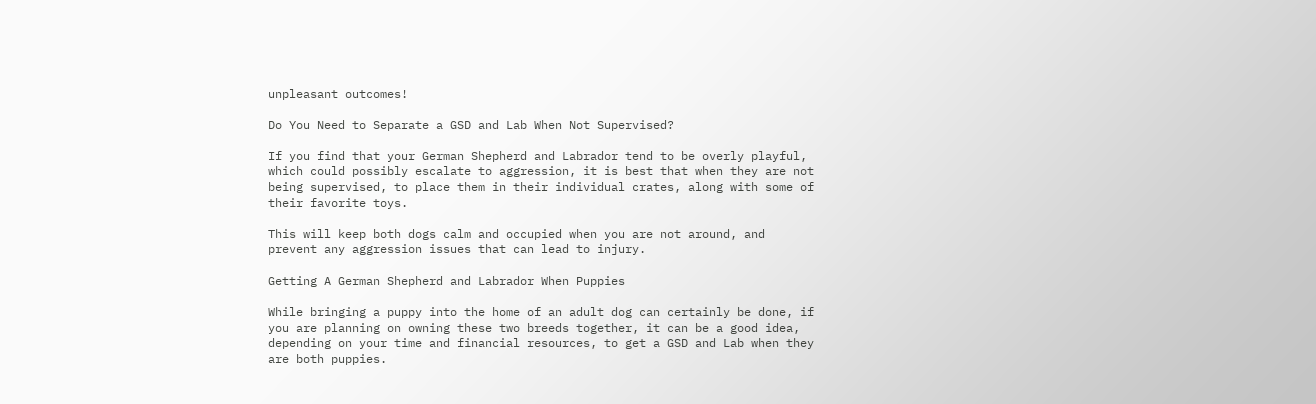unpleasant outcomes!

Do You Need to Separate a GSD and Lab When Not Supervised?

If you find that your German Shepherd and Labrador tend to be overly playful, which could possibly escalate to aggression, it is best that when they are not being supervised, to place them in their individual crates, along with some of their favorite toys.

This will keep both dogs calm and occupied when you are not around, and prevent any aggression issues that can lead to injury.

Getting A German Shepherd and Labrador When Puppies

While bringing a puppy into the home of an adult dog can certainly be done, if you are planning on owning these two breeds together, it can be a good idea, depending on your time and financial resources, to get a GSD and Lab when they are both puppies.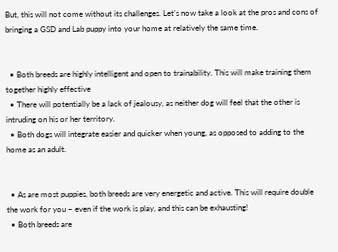But, this will not come without its challenges. Let’s now take a look at the pros and cons of bringing a GSD and Lab puppy into your home at relatively the same time.


  • Both breeds are highly intelligent and open to trainability. This will make training them together highly effective
  • There will potentially be a lack of jealousy, as neither dog will feel that the other is intruding on his or her territory.
  • Both dogs will integrate easier and quicker when young, as opposed to adding to the home as an adult.


  • As are most puppies, both breeds are very energetic and active. This will require double the work for you – even if the work is play, and this can be exhausting!
  • Both breeds are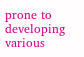prone to developing various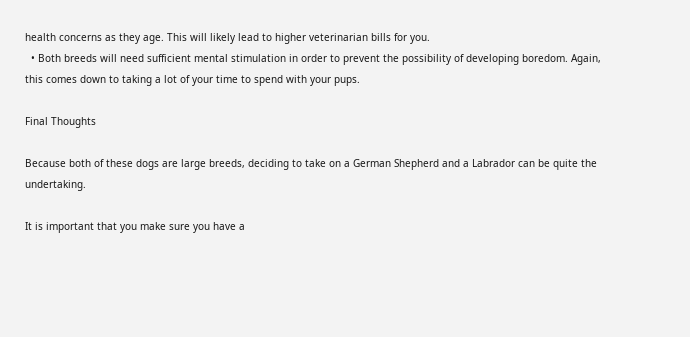health concerns as they age. This will likely lead to higher veterinarian bills for you.
  • Both breeds will need sufficient mental stimulation in order to prevent the possibility of developing boredom. Again, this comes down to taking a lot of your time to spend with your pups.

Final Thoughts

Because both of these dogs are large breeds, deciding to take on a German Shepherd and a Labrador can be quite the undertaking.

It is important that you make sure you have a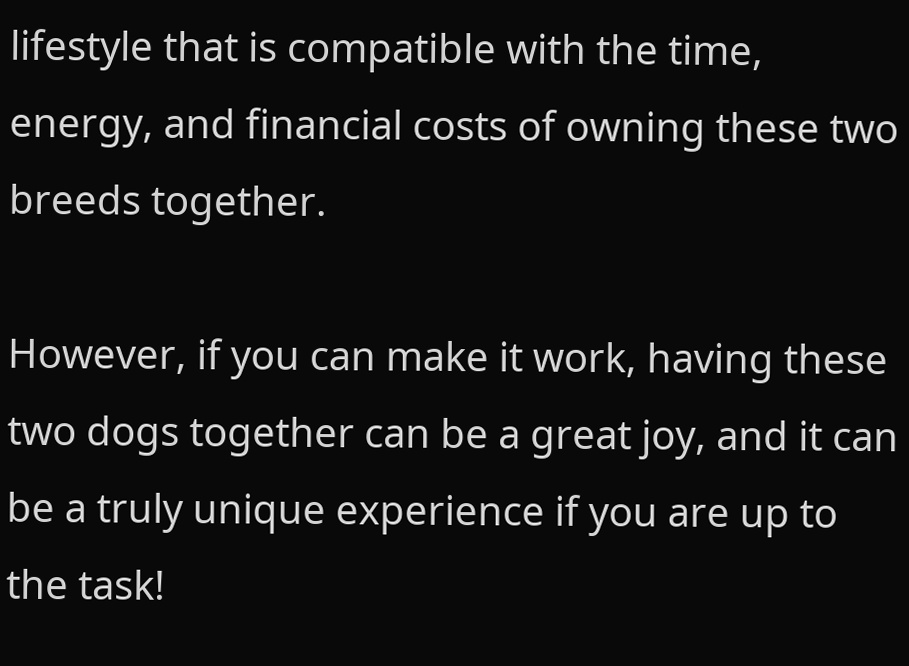lifestyle that is compatible with the time, energy, and financial costs of owning these two breeds together.

However, if you can make it work, having these two dogs together can be a great joy, and it can be a truly unique experience if you are up to the task!